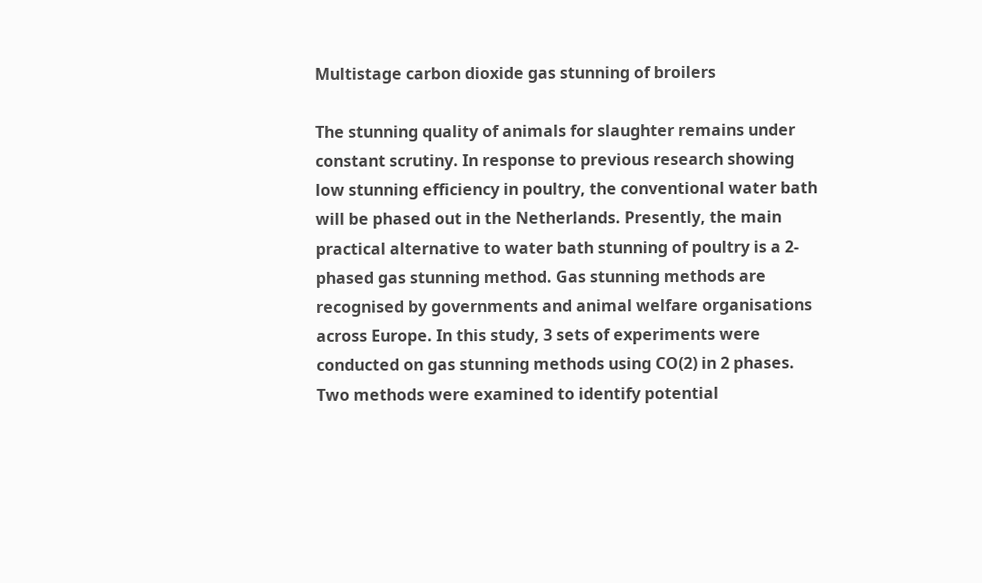Multistage carbon dioxide gas stunning of broilers

The stunning quality of animals for slaughter remains under constant scrutiny. In response to previous research showing low stunning efficiency in poultry, the conventional water bath will be phased out in the Netherlands. Presently, the main practical alternative to water bath stunning of poultry is a 2-phased gas stunning method. Gas stunning methods are recognised by governments and animal welfare organisations across Europe. In this study, 3 sets of experiments were conducted on gas stunning methods using CO(2) in 2 phases. Two methods were examined to identify potential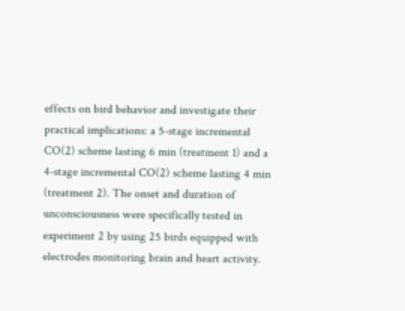effects on bird behavior and investigate their practical implications: a 5-stage incremental CO(2) scheme lasting 6 min (treatment 1) and a 4-stage incremental CO(2) scheme lasting 4 min (treatment 2). The onset and duration of unconsciousness were specifically tested in experiment 2 by using 25 birds equipped with electrodes monitoring brain and heart activity.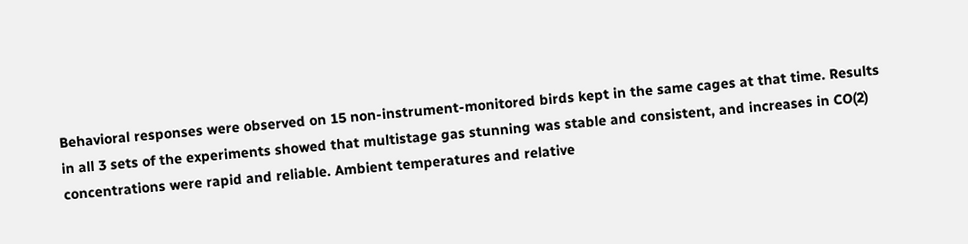Behavioral responses were observed on 15 non-instrument-monitored birds kept in the same cages at that time. Results in all 3 sets of the experiments showed that multistage gas stunning was stable and consistent, and increases in CO(2) concentrations were rapid and reliable. Ambient temperatures and relative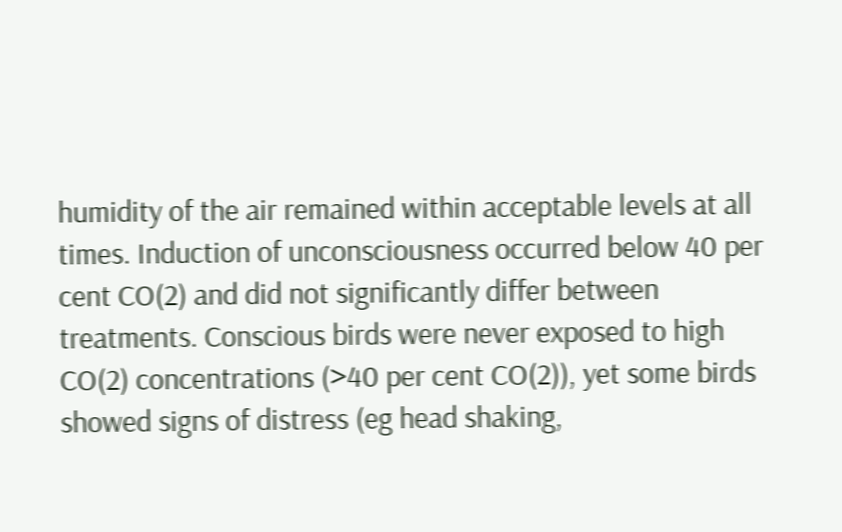humidity of the air remained within acceptable levels at all times. Induction of unconsciousness occurred below 40 per cent CO(2) and did not significantly differ between treatments. Conscious birds were never exposed to high CO(2) concentrations (>40 per cent CO(2)), yet some birds showed signs of distress (eg head shaking,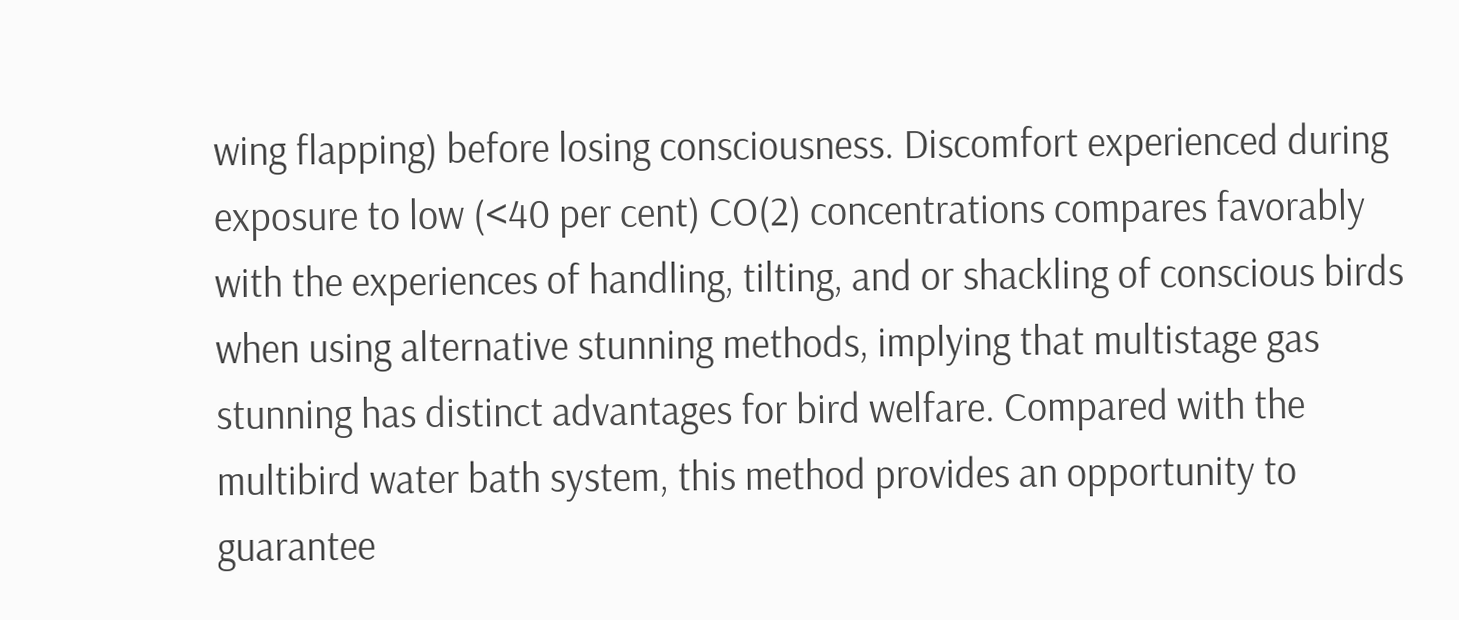wing flapping) before losing consciousness. Discomfort experienced during exposure to low (<40 per cent) CO(2) concentrations compares favorably with the experiences of handling, tilting, and or shackling of conscious birds when using alternative stunning methods, implying that multistage gas stunning has distinct advantages for bird welfare. Compared with the multibird water bath system, this method provides an opportunity to guarantee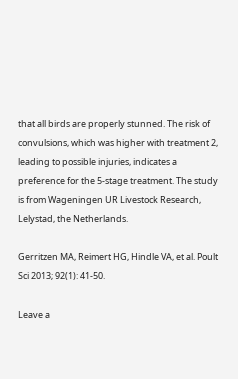that all birds are properly stunned. The risk of convulsions, which was higher with treatment 2, leading to possible injuries, indicates a preference for the 5-stage treatment. The study is from Wageningen UR Livestock Research, Lelystad, the Netherlands.

Gerritzen MA, Reimert HG, Hindle VA, et al. Poult Sci 2013; 92(1): 41-50.

Leave a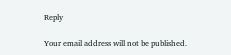Reply

Your email address will not be published.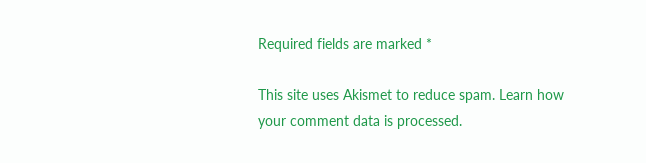Required fields are marked *

This site uses Akismet to reduce spam. Learn how your comment data is processed.